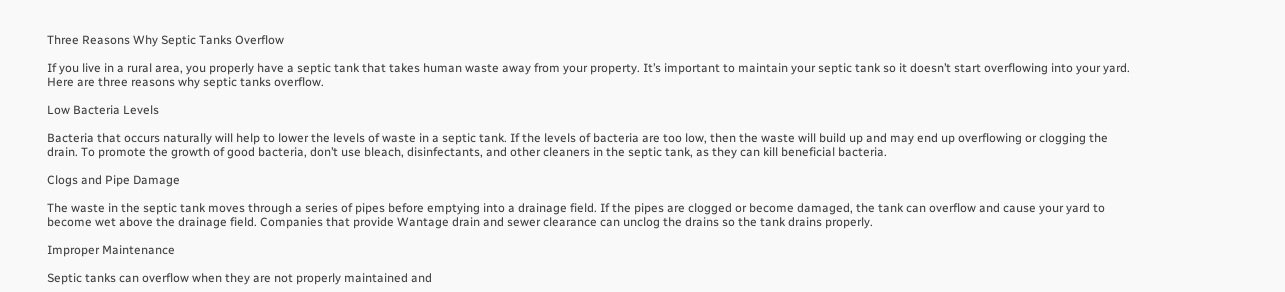Three Reasons Why Septic Tanks Overflow

If you live in a rural area, you properly have a septic tank that takes human waste away from your property. It’s important to maintain your septic tank so it doesn’t start overflowing into your yard. Here are three reasons why septic tanks overflow.

Low Bacteria Levels

Bacteria that occurs naturally will help to lower the levels of waste in a septic tank. If the levels of bacteria are too low, then the waste will build up and may end up overflowing or clogging the drain. To promote the growth of good bacteria, don’t use bleach, disinfectants, and other cleaners in the septic tank, as they can kill beneficial bacteria.

Clogs and Pipe Damage

The waste in the septic tank moves through a series of pipes before emptying into a drainage field. If the pipes are clogged or become damaged, the tank can overflow and cause your yard to become wet above the drainage field. Companies that provide Wantage drain and sewer clearance can unclog the drains so the tank drains properly.

Improper Maintenance

Septic tanks can overflow when they are not properly maintained and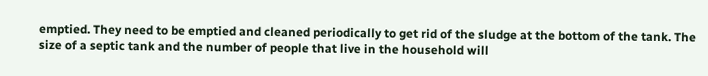emptied. They need to be emptied and cleaned periodically to get rid of the sludge at the bottom of the tank. The size of a septic tank and the number of people that live in the household will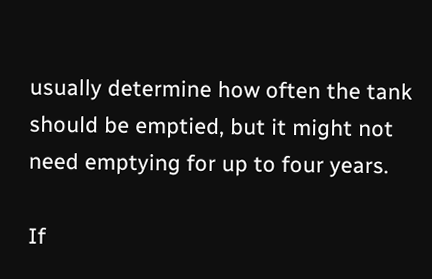usually determine how often the tank should be emptied, but it might not need emptying for up to four years.

If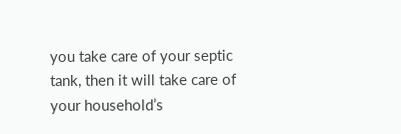you take care of your septic tank, then it will take care of your household’s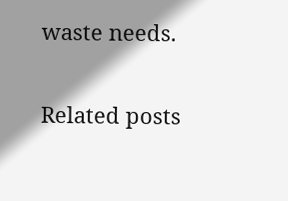waste needs.

Related posts